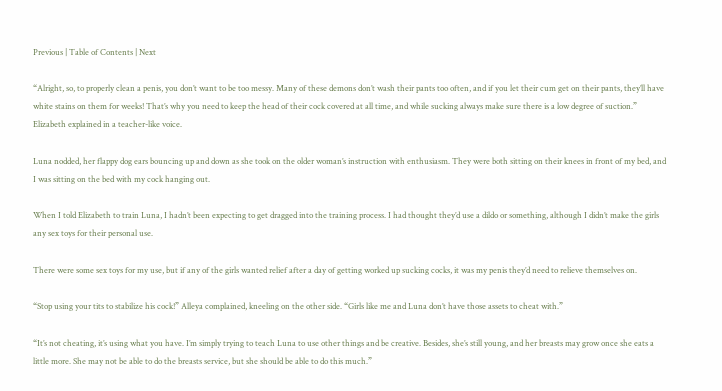Previous | Table of Contents | Next

“Alright, so, to properly clean a penis, you don’t want to be too messy. Many of these demons don’t wash their pants too often, and if you let their cum get on their pants, they’ll have white stains on them for weeks! That’s why you need to keep the head of their cock covered at all time, and while sucking always make sure there is a low degree of suction.” Elizabeth explained in a teacher-like voice.

Luna nodded, her flappy dog ears bouncing up and down as she took on the older woman’s instruction with enthusiasm. They were both sitting on their knees in front of my bed, and I was sitting on the bed with my cock hanging out.

When I told Elizabeth to train Luna, I hadn’t been expecting to get dragged into the training process. I had thought they’d use a dildo or something, although I didn’t make the girls any sex toys for their personal use.

There were some sex toys for my use, but if any of the girls wanted relief after a day of getting worked up sucking cocks, it was my penis they’d need to relieve themselves on.

“Stop using your tits to stabilize his cock!” Alleya complained, kneeling on the other side. “Girls like me and Luna don’t have those assets to cheat with.”

“It’s not cheating, it’s using what you have. I’m simply trying to teach Luna to use other things and be creative. Besides, she’s still young, and her breasts may grow once she eats a little more. She may not be able to do the breasts service, but she should be able to do this much.”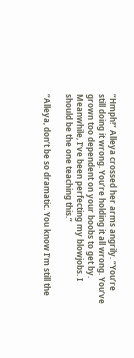“Hmph!” Alleya crossed her arms angrily. “You’re still doing it wrong. You’re holding it all wrong. You’ve grown too dependent on your boobs to get by. Meanwhile, I’ve been perfecting my blowjobs. I should be the one teaching this.”

“Alleya, don’t be so dramatic. You know I’m still the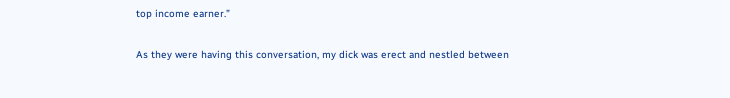top income earner.”

As they were having this conversation, my dick was erect and nestled between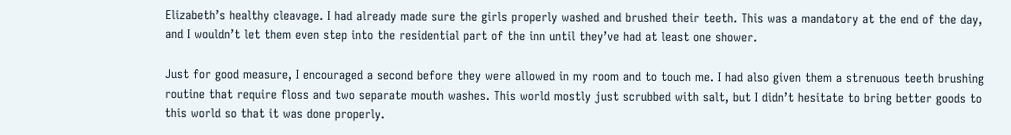Elizabeth’s healthy cleavage. I had already made sure the girls properly washed and brushed their teeth. This was a mandatory at the end of the day, and I wouldn’t let them even step into the residential part of the inn until they’ve had at least one shower.

Just for good measure, I encouraged a second before they were allowed in my room and to touch me. I had also given them a strenuous teeth brushing routine that require floss and two separate mouth washes. This world mostly just scrubbed with salt, but I didn’t hesitate to bring better goods to this world so that it was done properly.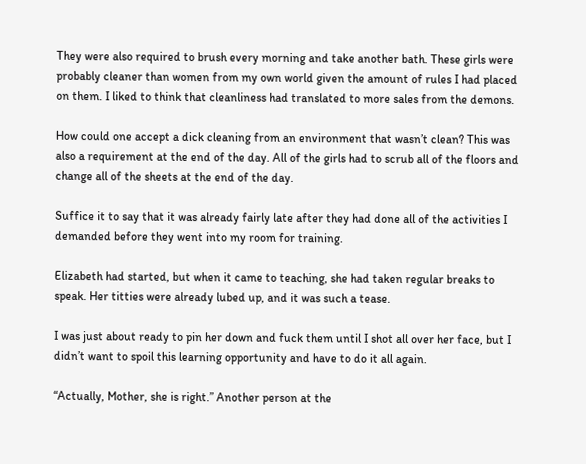They were also required to brush every morning and take another bath. These girls were probably cleaner than women from my own world given the amount of rules I had placed on them. I liked to think that cleanliness had translated to more sales from the demons.

How could one accept a dick cleaning from an environment that wasn’t clean? This was also a requirement at the end of the day. All of the girls had to scrub all of the floors and change all of the sheets at the end of the day.

Suffice it to say that it was already fairly late after they had done all of the activities I demanded before they went into my room for training.

Elizabeth had started, but when it came to teaching, she had taken regular breaks to speak. Her titties were already lubed up, and it was such a tease.

I was just about ready to pin her down and fuck them until I shot all over her face, but I didn’t want to spoil this learning opportunity and have to do it all again.

“Actually, Mother, she is right.” Another person at the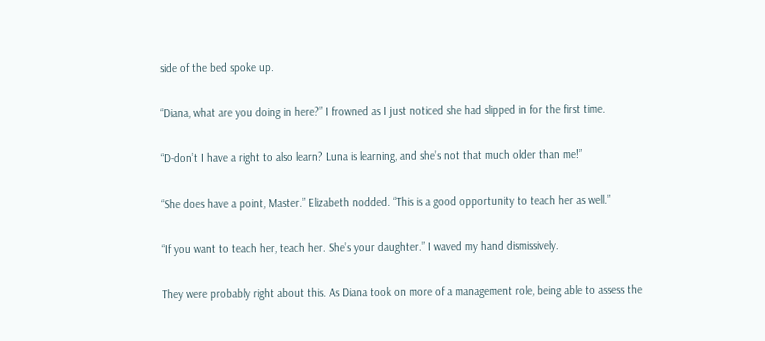side of the bed spoke up.

“Diana, what are you doing in here?” I frowned as I just noticed she had slipped in for the first time.

“D-don’t I have a right to also learn? Luna is learning, and she’s not that much older than me!”

“She does have a point, Master.” Elizabeth nodded. “This is a good opportunity to teach her as well.”

“If you want to teach her, teach her. She’s your daughter.” I waved my hand dismissively.

They were probably right about this. As Diana took on more of a management role, being able to assess the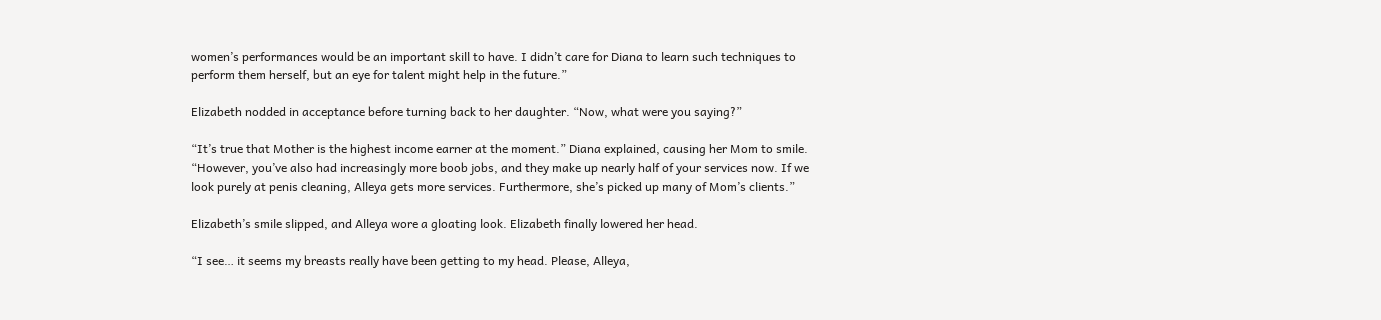women’s performances would be an important skill to have. I didn’t care for Diana to learn such techniques to perform them herself, but an eye for talent might help in the future.”

Elizabeth nodded in acceptance before turning back to her daughter. “Now, what were you saying?”

“It’s true that Mother is the highest income earner at the moment.” Diana explained, causing her Mom to smile. “However, you’ve also had increasingly more boob jobs, and they make up nearly half of your services now. If we look purely at penis cleaning, Alleya gets more services. Furthermore, she’s picked up many of Mom’s clients.”

Elizabeth’s smile slipped, and Alleya wore a gloating look. Elizabeth finally lowered her head.

“I see… it seems my breasts really have been getting to my head. Please, Alleya,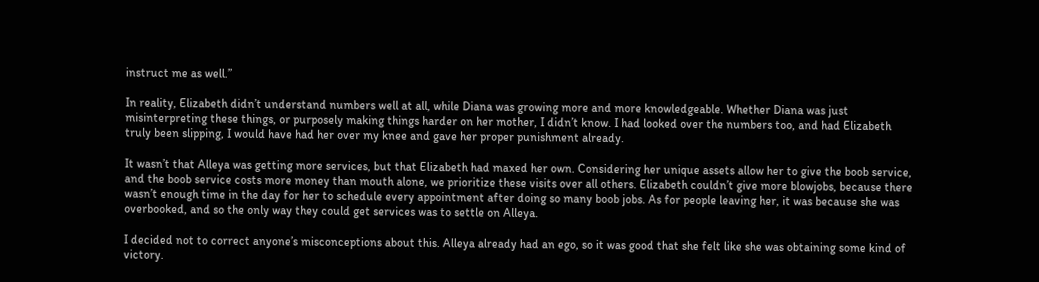instruct me as well.”

In reality, Elizabeth didn’t understand numbers well at all, while Diana was growing more and more knowledgeable. Whether Diana was just misinterpreting these things, or purposely making things harder on her mother, I didn’t know. I had looked over the numbers too, and had Elizabeth truly been slipping, I would have had her over my knee and gave her proper punishment already.

It wasn’t that Alleya was getting more services, but that Elizabeth had maxed her own. Considering her unique assets allow her to give the boob service, and the boob service costs more money than mouth alone, we prioritize these visits over all others. Elizabeth couldn’t give more blowjobs, because there wasn’t enough time in the day for her to schedule every appointment after doing so many boob jobs. As for people leaving her, it was because she was overbooked, and so the only way they could get services was to settle on Alleya.

I decided not to correct anyone’s misconceptions about this. Alleya already had an ego, so it was good that she felt like she was obtaining some kind of victory.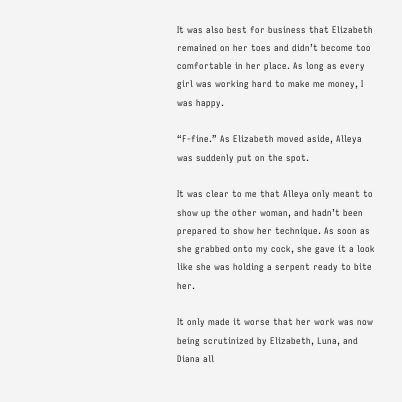It was also best for business that Elizabeth remained on her toes and didn’t become too comfortable in her place. As long as every girl was working hard to make me money, I was happy.

“F-fine.” As Elizabeth moved aside, Alleya was suddenly put on the spot.

It was clear to me that Alleya only meant to show up the other woman, and hadn’t been prepared to show her technique. As soon as she grabbed onto my cock, she gave it a look like she was holding a serpent ready to bite her.

It only made it worse that her work was now being scrutinized by Elizabeth, Luna, and Diana all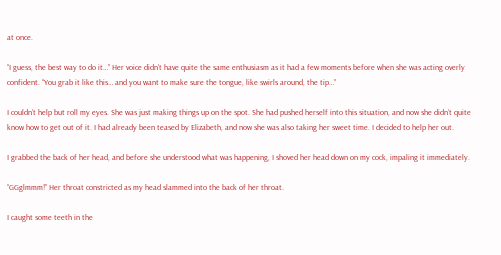at once.

“I guess, the best way to do it…” Her voice didn’t have quite the same enthusiasm as it had a few moments before when she was acting overly confident. “You grab it like this… and you want to make sure the tongue, like swirls around, the tip…”

I couldn’t help but roll my eyes. She was just making things up on the spot. She had pushed herself into this situation, and now she didn’t quite know how to get out of it. I had already been teased by Elizabeth, and now she was also taking her sweet time. I decided to help her out.

I grabbed the back of her head, and before she understood what was happening, I shoved her head down on my cock, impaling it immediately.

“GGglmmm!” Her throat constricted as my head slammed into the back of her throat.

I caught some teeth in the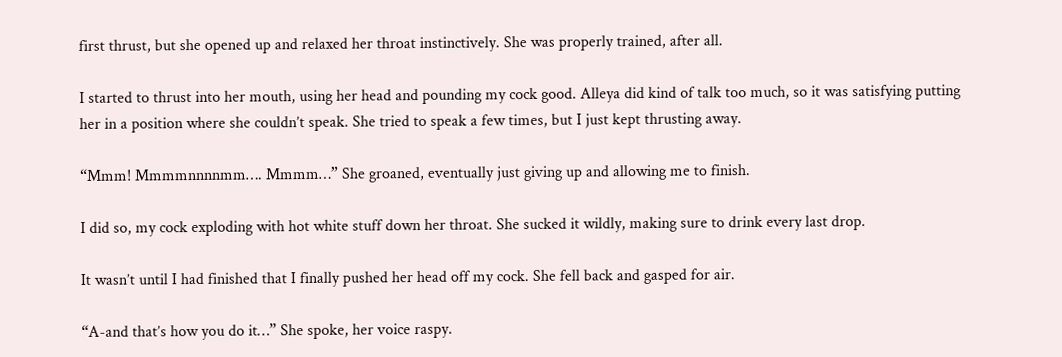first thrust, but she opened up and relaxed her throat instinctively. She was properly trained, after all.

I started to thrust into her mouth, using her head and pounding my cock good. Alleya did kind of talk too much, so it was satisfying putting her in a position where she couldn’t speak. She tried to speak a few times, but I just kept thrusting away.

“Mmm! Mmmmnnnnmm…. Mmmm…” She groaned, eventually just giving up and allowing me to finish.

I did so, my cock exploding with hot white stuff down her throat. She sucked it wildly, making sure to drink every last drop.

It wasn’t until I had finished that I finally pushed her head off my cock. She fell back and gasped for air.

“A-and that’s how you do it…” She spoke, her voice raspy.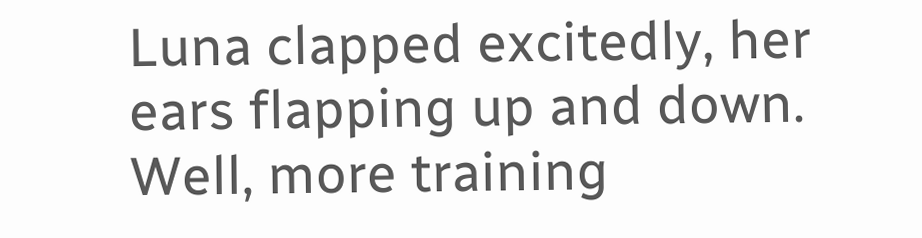Luna clapped excitedly, her ears flapping up and down. Well, more training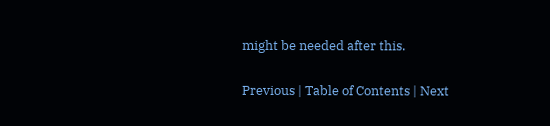might be needed after this.

Previous | Table of Contents | Next